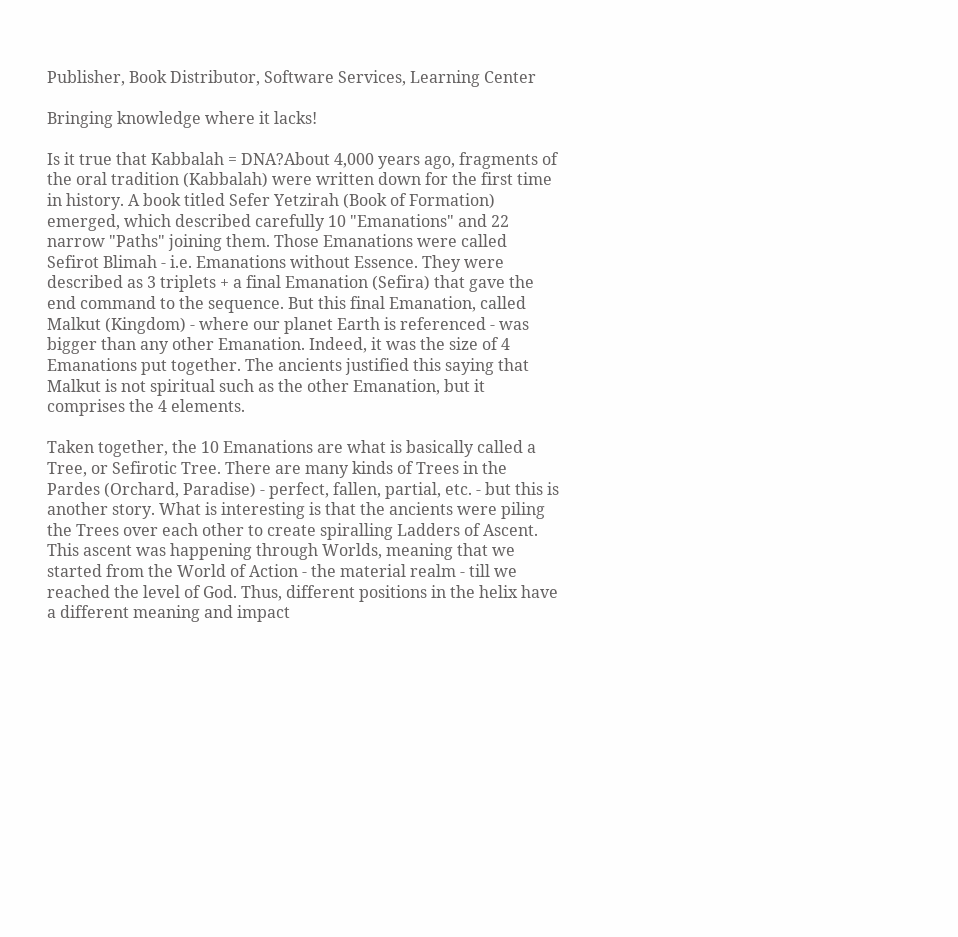Publisher, Book Distributor, Software Services, Learning Center

Bringing knowledge where it lacks!

Is it true that Kabbalah = DNA?About 4,000 years ago, fragments of the oral tradition (Kabbalah) were written down for the first time in history. A book titled Sefer Yetzirah (Book of Formation) emerged, which described carefully 10 "Emanations" and 22 narrow "Paths" joining them. Those Emanations were called Sefirot Blimah - i.e. Emanations without Essence. They were described as 3 triplets + a final Emanation (Sefira) that gave the end command to the sequence. But this final Emanation, called Malkut (Kingdom) - where our planet Earth is referenced - was bigger than any other Emanation. Indeed, it was the size of 4 Emanations put together. The ancients justified this saying that Malkut is not spiritual such as the other Emanation, but it comprises the 4 elements.

Taken together, the 10 Emanations are what is basically called a Tree, or Sefirotic Tree. There are many kinds of Trees in the Pardes (Orchard, Paradise) - perfect, fallen, partial, etc. - but this is another story. What is interesting is that the ancients were piling the Trees over each other to create spiralling Ladders of Ascent. This ascent was happening through Worlds, meaning that we started from the World of Action - the material realm - till we reached the level of God. Thus, different positions in the helix have a different meaning and impact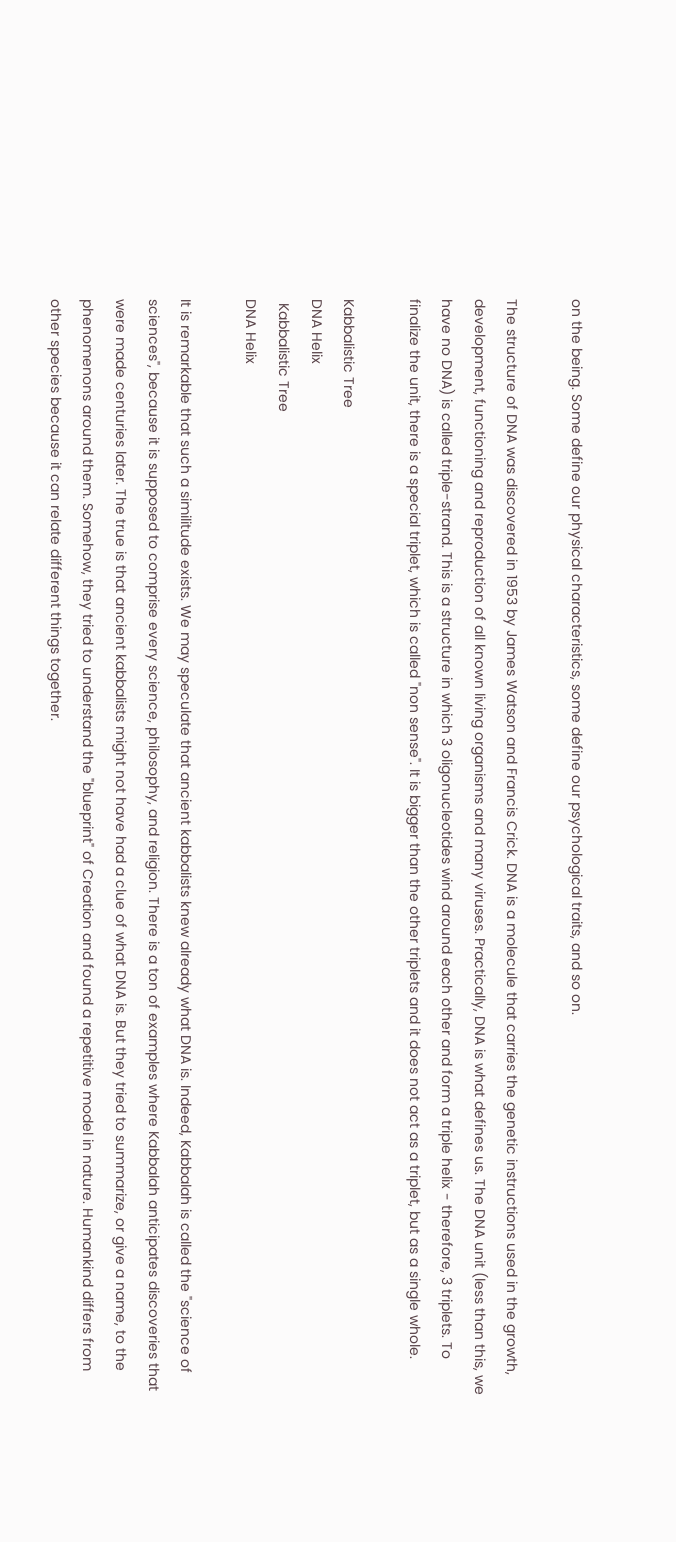on the being. Some define our physical characteristics, some define our psychological traits, and so on.

The structure of DNA was discovered in 1953 by James Watson and Francis Crick. DNA is a molecule that carries the genetic instructions used in the growth, development, functioning and reproduction of all known living organisms and many viruses. Practically, DNA is what defines us. The DNA unit (less than this, we have no DNA) is called triple-strand. This is a structure in which 3 oligonucleotides wind around each other and form a triple helix - therefore, 3 triplets. To finalize the unit, there is a special triplet, which is called "non sense". It is bigger than the other triplets and it does not act as a triplet, but as a single whole.

Kabbalistic Tree
DNA Helix
 Kabbalistic Tree
DNA Helix

It is remarkable that such a similitude exists. We may speculate that ancient kabbalists knew already what DNA is. Indeed, Kabbalah is called the "science of sciences", because it is supposed to comprise every science, philosophy, and religion. There is a ton of examples where Kabbalah anticipates discoveries that were made centuries later. The true is that ancient kabbalists might not have had a clue of what DNA is. But they tried to summarize, or give a name, to the phenomenons around them. Somehow, they tried to understand the "blueprint" of Creation and found a repetitive model in nature. Humankind differs from other species because it can relate different things together.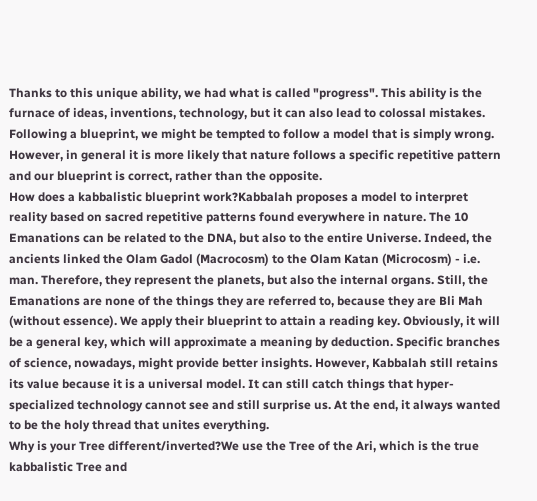Thanks to this unique ability, we had what is called "progress". This ability is the furnace of ideas, inventions, technology, but it can also lead to colossal mistakes. Following a blueprint, we might be tempted to follow a model that is simply wrong. However, in general it is more likely that nature follows a specific repetitive pattern and our blueprint is correct, rather than the opposite.
How does a kabbalistic blueprint work?Kabbalah proposes a model to interpret reality based on sacred repetitive patterns found everywhere in nature. The 10 Emanations can be related to the DNA, but also to the entire Universe. Indeed, the ancients linked the Olam Gadol (Macrocosm) to the Olam Katan (Microcosm) - i.e. man. Therefore, they represent the planets, but also the internal organs. Still, the Emanations are none of the things they are referred to, because they are Bli Mah (without essence). We apply their blueprint to attain a reading key. Obviously, it will be a general key, which will approximate a meaning by deduction. Specific branches of science, nowadays, might provide better insights. However, Kabbalah still retains its value because it is a universal model. It can still catch things that hyper-specialized technology cannot see and still surprise us. At the end, it always wanted to be the holy thread that unites everything.
Why is your Tree different/inverted?We use the Tree of the Ari, which is the true kabbalistic Tree and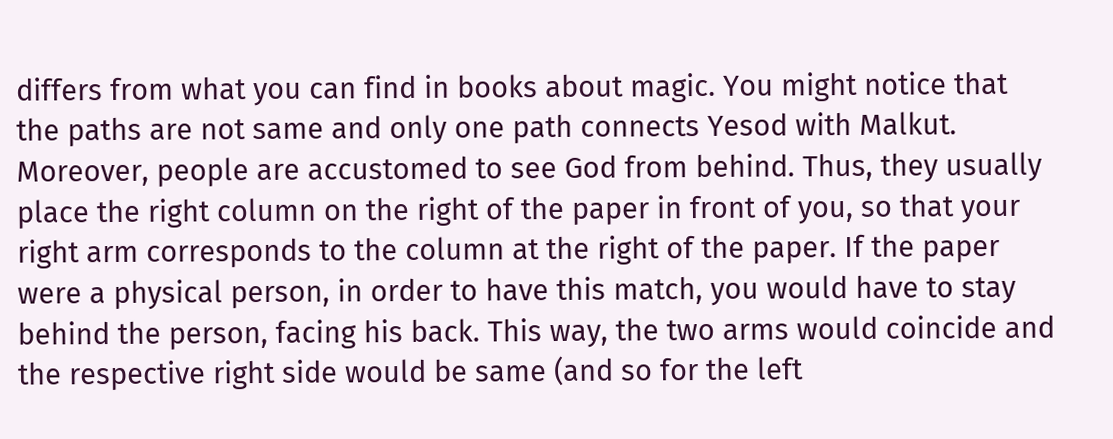differs from what you can find in books about magic. You might notice that the paths are not same and only one path connects Yesod with Malkut. Moreover, people are accustomed to see God from behind. Thus, they usually place the right column on the right of the paper in front of you, so that your right arm corresponds to the column at the right of the paper. If the paper were a physical person, in order to have this match, you would have to stay behind the person, facing his back. This way, the two arms would coincide and the respective right side would be same (and so for the left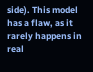side). This model has a flaw, as it rarely happens in real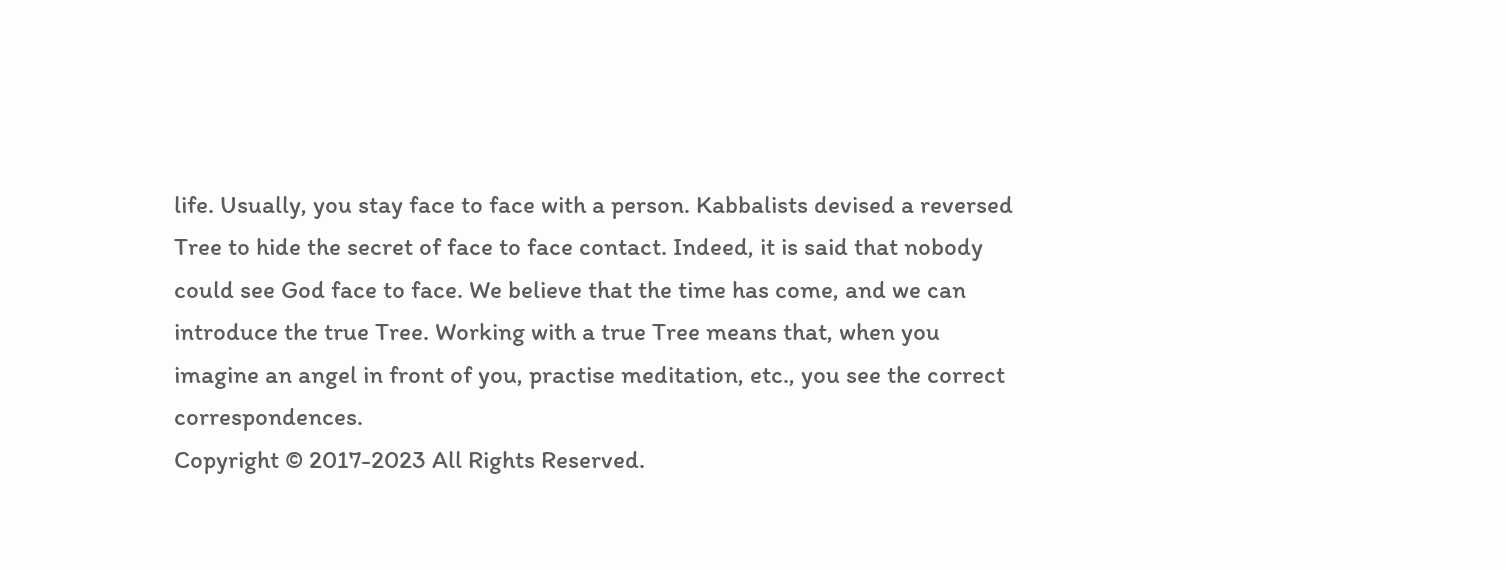life. Usually, you stay face to face with a person. Kabbalists devised a reversed Tree to hide the secret of face to face contact. Indeed, it is said that nobody could see God face to face. We believe that the time has come, and we can introduce the true Tree. Working with a true Tree means that, when you imagine an angel in front of you, practise meditation, etc., you see the correct correspondences.
Copyright © 2017-2023 All Rights Reserved.